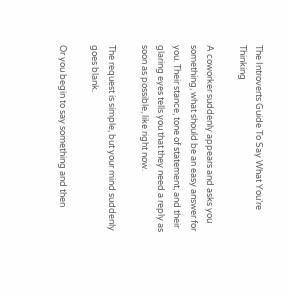The Introverts Guide To Say What You’re Thinking

A coworker suddenly appears and asks you something, what should be an easy answer for you. Their stance, tone of statement, and their glaring eyes tells you that they need a reply as soon as possible, like right now.

The request is simple, but your mind suddenly goes blank.

Or you begin to say something and then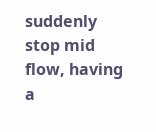suddenly stop mid flow, having a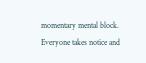momentary mental block. Everyone takes notice and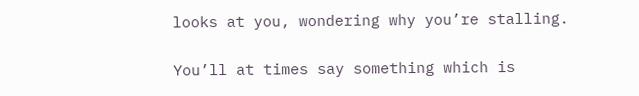looks at you, wondering why you’re stalling.

You’ll at times say something which is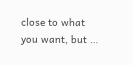close to what you want, but …